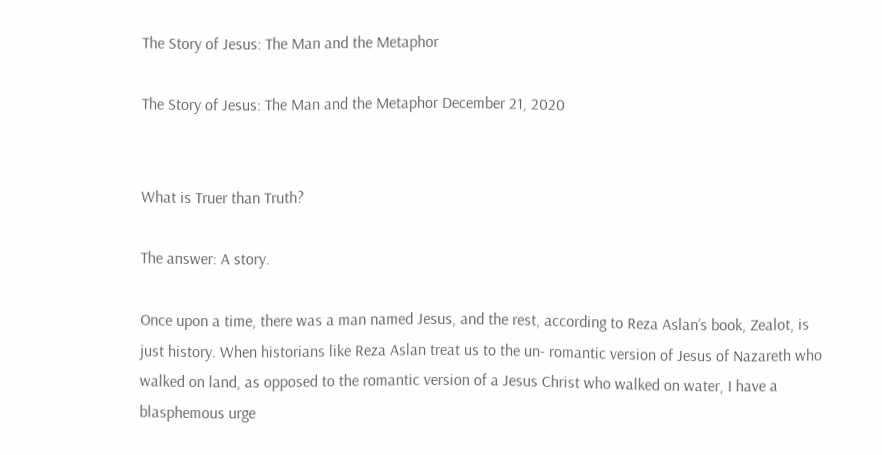The Story of Jesus: The Man and the Metaphor

The Story of Jesus: The Man and the Metaphor December 21, 2020


What is Truer than Truth?

The answer: A story.

Once upon a time, there was a man named Jesus, and the rest, according to Reza Aslan’s book, Zealot, is just history. When historians like Reza Aslan treat us to the un- romantic version of Jesus of Nazareth who walked on land, as opposed to the romantic version of a Jesus Christ who walked on water, I have a blasphemous urge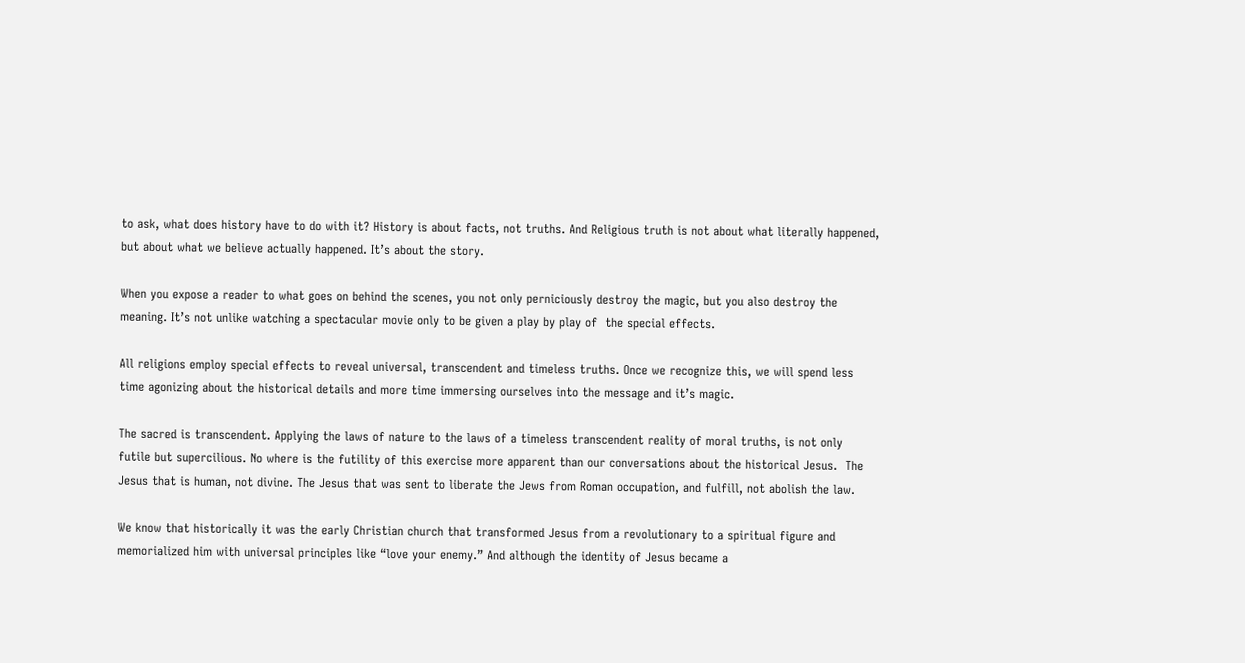to ask, what does history have to do with it? History is about facts, not truths. And Religious truth is not about what literally happened, but about what we believe actually happened. It’s about the story.

When you expose a reader to what goes on behind the scenes, you not only perniciously destroy the magic, but you also destroy the meaning. It’s not unlike watching a spectacular movie only to be given a play by play of  the special effects.

All religions employ special effects to reveal universal, transcendent and timeless truths. Once we recognize this, we will spend less time agonizing about the historical details and more time immersing ourselves into the message and it’s magic.

The sacred is transcendent. Applying the laws of nature to the laws of a timeless transcendent reality of moral truths, is not only futile but supercilious. No where is the futility of this exercise more apparent than our conversations about the historical Jesus.  The Jesus that is human, not divine. The Jesus that was sent to liberate the Jews from Roman occupation, and fulfill, not abolish the law.

We know that historically it was the early Christian church that transformed Jesus from a revolutionary to a spiritual figure and memorialized him with universal principles like “love your enemy.” And although the identity of Jesus became a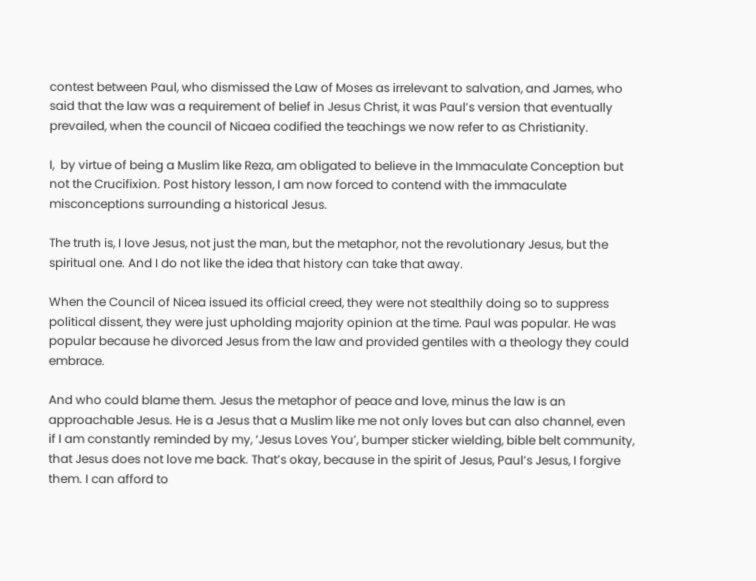contest between Paul, who dismissed the Law of Moses as irrelevant to salvation, and James, who said that the law was a requirement of belief in Jesus Christ, it was Paul’s version that eventually prevailed, when the council of Nicaea codified the teachings we now refer to as Christianity.

I,  by virtue of being a Muslim like Reza, am obligated to believe in the Immaculate Conception but not the Crucifixion. Post history lesson, I am now forced to contend with the immaculate misconceptions surrounding a historical Jesus.

The truth is, I love Jesus, not just the man, but the metaphor, not the revolutionary Jesus, but the spiritual one. And I do not like the idea that history can take that away.

When the Council of Nicea issued its official creed, they were not stealthily doing so to suppress political dissent, they were just upholding majority opinion at the time. Paul was popular. He was popular because he divorced Jesus from the law and provided gentiles with a theology they could embrace.

And who could blame them. Jesus the metaphor of peace and love, minus the law is an approachable Jesus. He is a Jesus that a Muslim like me not only loves but can also channel, even if I am constantly reminded by my, ‘Jesus Loves You’, bumper sticker wielding, bible belt community, that Jesus does not love me back. That’s okay, because in the spirit of Jesus, Paul’s Jesus, I forgive them. I can afford to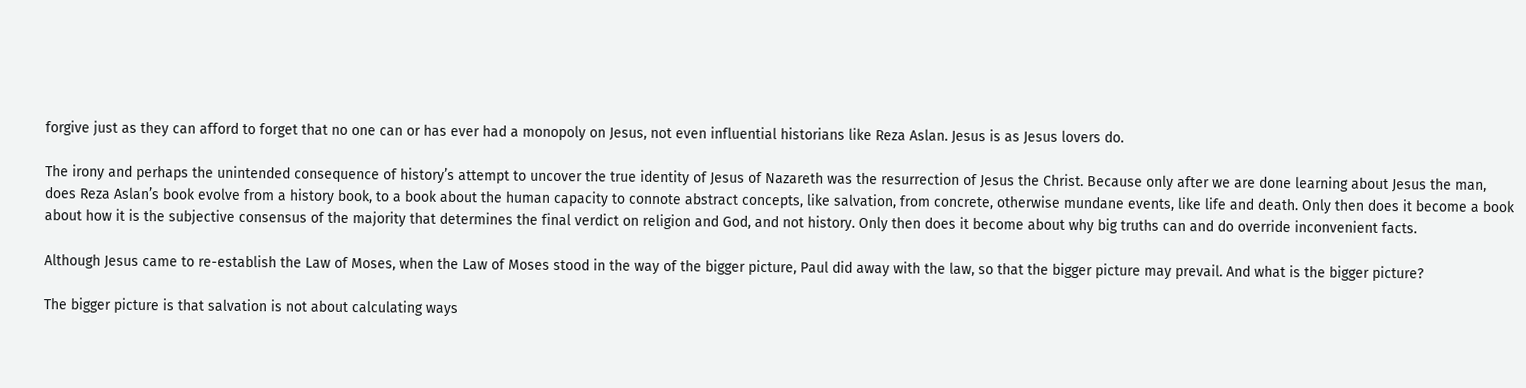forgive just as they can afford to forget that no one can or has ever had a monopoly on Jesus, not even influential historians like Reza Aslan. Jesus is as Jesus lovers do.

The irony and perhaps the unintended consequence of history’s attempt to uncover the true identity of Jesus of Nazareth was the resurrection of Jesus the Christ. Because only after we are done learning about Jesus the man, does Reza Aslan’s book evolve from a history book, to a book about the human capacity to connote abstract concepts, like salvation, from concrete, otherwise mundane events, like life and death. Only then does it become a book about how it is the subjective consensus of the majority that determines the final verdict on religion and God, and not history. Only then does it become about why big truths can and do override inconvenient facts.

Although Jesus came to re-establish the Law of Moses, when the Law of Moses stood in the way of the bigger picture, Paul did away with the law, so that the bigger picture may prevail. And what is the bigger picture?

The bigger picture is that salvation is not about calculating ways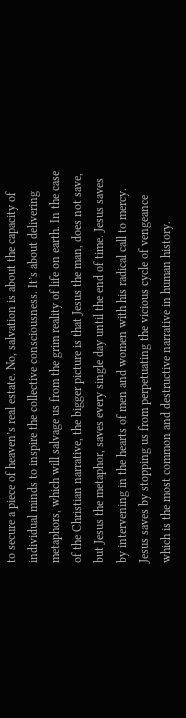to secure a piece of heaven’s real estate. No, salvation is about the capacity of individual minds to inspire the collective consciousness. It’s about delivering metaphors, which will salvage us from the grim reality of life on earth. In the case of the Christian narrative, the bigger picture is that Jesus the man, does not save, but Jesus the metaphor, saves every single day until the end of time. Jesus saves by intervening in the hearts of men and women with his radical call to mercy. Jesus saves by stopping us from perpetuating the vicious cycle of vengeance which is the most common and destructive narrative in human history.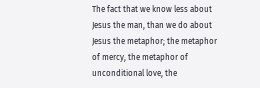The fact that we know less about Jesus the man, than we do about Jesus the metaphor; the metaphor of mercy, the metaphor of unconditional love, the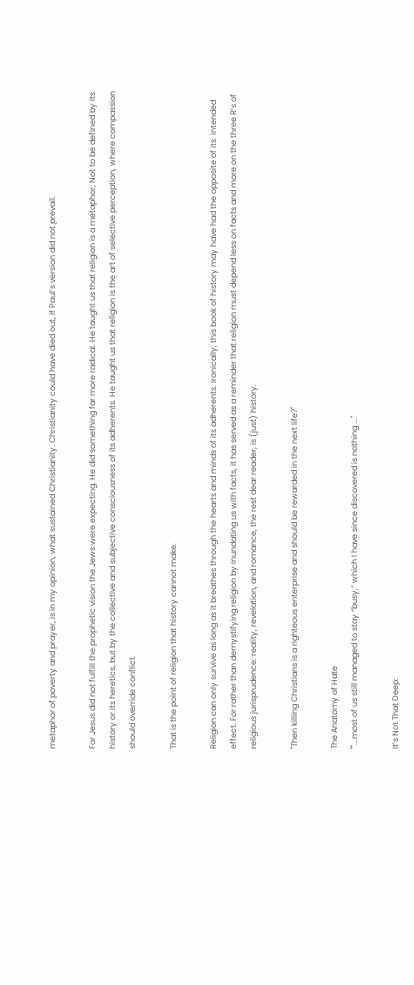metaphor of poverty and prayer, is in my opinion, what sustained Christianity. Christianity could have died out, if Paul’s version did not prevail.

For Jesus did not fulfill the prophetic vision the Jews were expecting. He did something far more radical. He taught us that religion is a metaphor; Not to be defined by its history or its heretics, but by the collective and subjective consciousness of its adherents. He taught us that religion is the art of selective perception, where compassion should override conflict.

That is the point of religion that history cannot make.

Religion can only survive as long as it breathes through the hearts and minds of its adherents. Ironically, this book of history may have had the opposite of its  intended effect. For rather than demystifying religion by inundating us with facts, it has served as a reminder that religion must depend less on facts and more on the three R’s of religious jurisprudence: reality, revelation, and romance, the rest dear reader, is (just) history.

"Then killing Christians is a righteous enterprise and should be rewarded in the next life?"

The Anatomy of Hate
""...most of us still managed to stay “busy,” which I have since discovered is nothing ..."

It’s Not That Deep: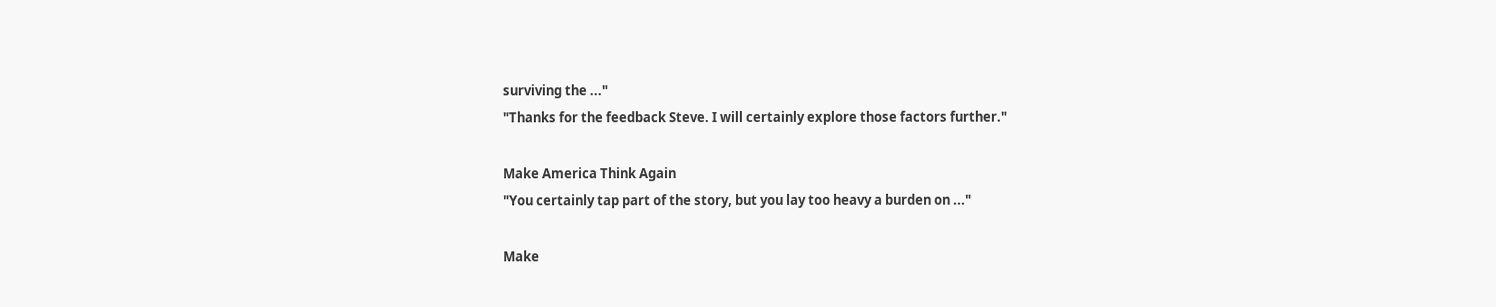surviving the ..."
"Thanks for the feedback Steve. I will certainly explore those factors further."

Make America Think Again
"You certainly tap part of the story, but you lay too heavy a burden on ..."

Make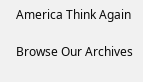America Think Again

Browse Our Archives